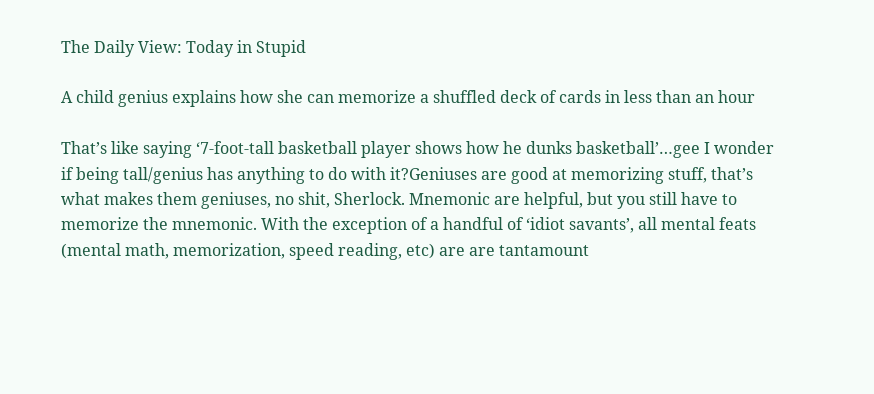The Daily View: Today in Stupid

A child genius explains how she can memorize a shuffled deck of cards in less than an hour

That’s like saying ‘7-foot-tall basketball player shows how he dunks basketball’…gee I wonder if being tall/genius has anything to do with it?Geniuses are good at memorizing stuff, that’s what makes them geniuses, no shit, Sherlock. Mnemonic are helpful, but you still have to memorize the mnemonic. With the exception of a handful of ‘idiot savants’, all mental feats (mental math, memorization, speed reading, etc) are are tantamount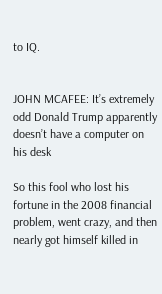to IQ.


JOHN MCAFEE: It’s extremely odd Donald Trump apparently doesn’t have a computer on his desk

So this fool who lost his fortune in the 2008 financial problem, went crazy, and then nearly got himself killed in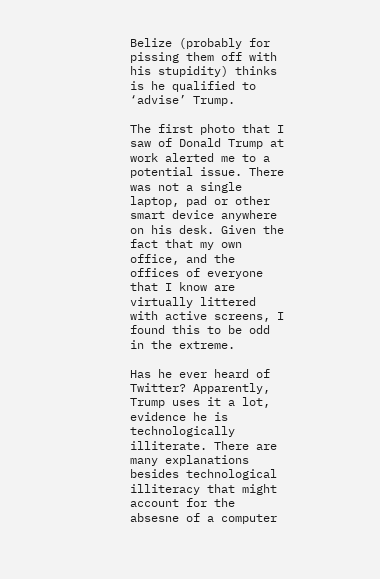Belize (probably for pissing them off with his stupidity) thinks is he qualified to ‘advise’ Trump.

The first photo that I saw of Donald Trump at work alerted me to a potential issue. There was not a single laptop, pad or other smart device anywhere on his desk. Given the fact that my own office, and the offices of everyone that I know are virtually littered with active screens, I found this to be odd in the extreme.

Has he ever heard of Twitter? Apparently, Trump uses it a lot, evidence he is technologically illiterate. There are many explanations besides technological illiteracy that might account for the absesne of a computer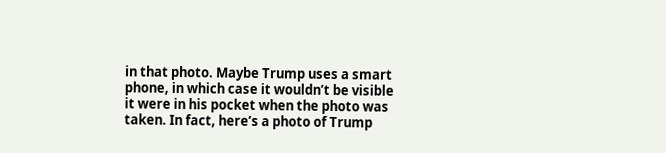in that photo. Maybe Trump uses a smart phone, in which case it wouldn’t be visible it were in his pocket when the photo was taken. In fact, here’s a photo of Trump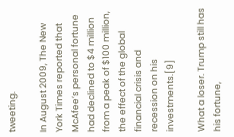tweeting.

In August 2009, The New York Times reported that McAfee’s personal fortune had declined to $4 million from a peak of $100 million, the effect of the global financial crisis and recession on his investments.[9]

What a loser. Trump still has his fortune,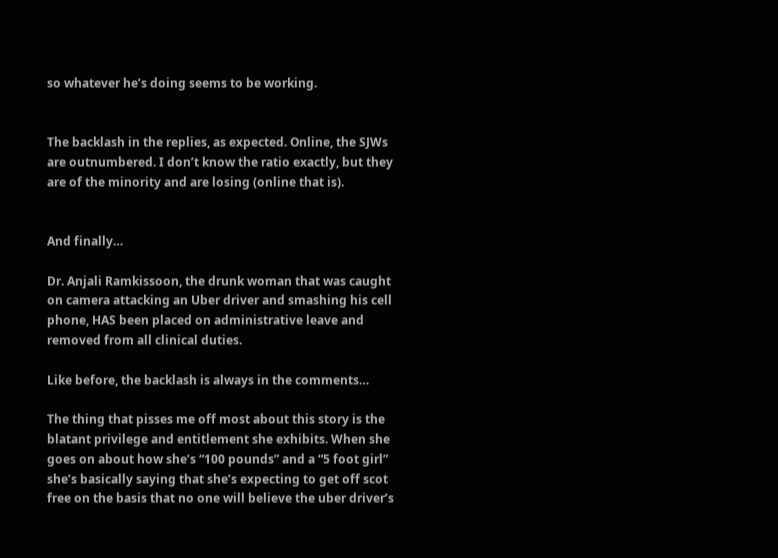so whatever he’s doing seems to be working.


The backlash in the replies, as expected. Online, the SJWs are outnumbered. I don’t know the ratio exactly, but they are of the minority and are losing (online that is).


And finally…

Dr. Anjali Ramkissoon, the drunk woman that was caught on camera attacking an Uber driver and smashing his cell phone, HAS been placed on administrative leave and removed from all clinical duties.

Like before, the backlash is always in the comments…

The thing that pisses me off most about this story is the blatant privilege and entitlement she exhibits. When she goes on about how she’s “100 pounds” and a “5 foot girl” she’s basically saying that she’s expecting to get off scot free on the basis that no one will believe the uber driver’s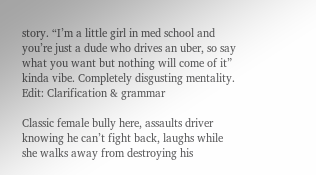story. “I’m a little girl in med school and you’re just a dude who drives an uber, so say what you want but nothing will come of it” kinda vibe. Completely disgusting mentality. Edit: Clarification & grammar

Classic female bully here, assaults driver knowing he can’t fight back, laughs while she walks away from destroying his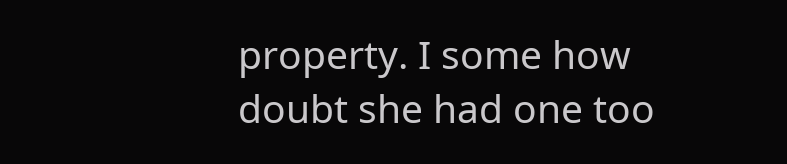property. I some how doubt she had one too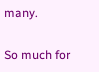many.

So much for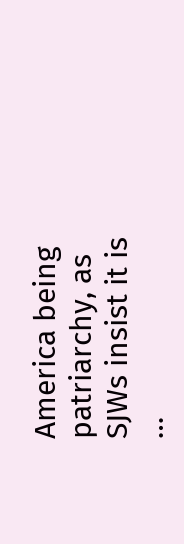America being patriarchy, as SJWs insist it is …